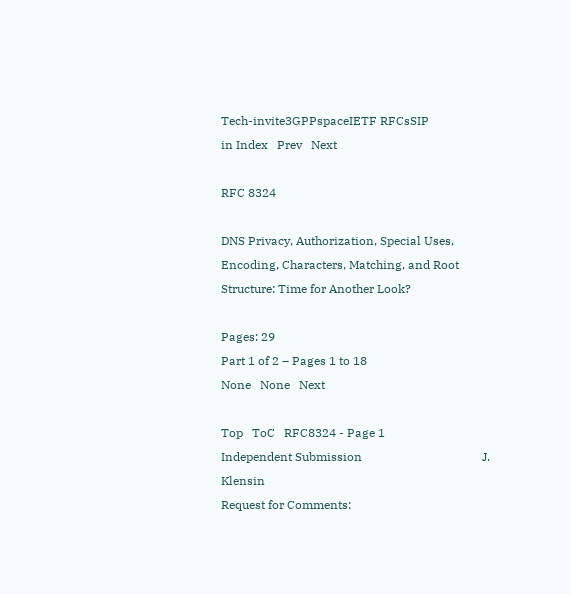Tech-invite3GPPspaceIETF RFCsSIP
in Index   Prev   Next

RFC 8324

DNS Privacy, Authorization, Special Uses, Encoding, Characters, Matching, and Root Structure: Time for Another Look?

Pages: 29
Part 1 of 2 – Pages 1 to 18
None   None   Next

Top   ToC   RFC8324 - Page 1
Independent Submission                                        J. Klensin
Request for Comments: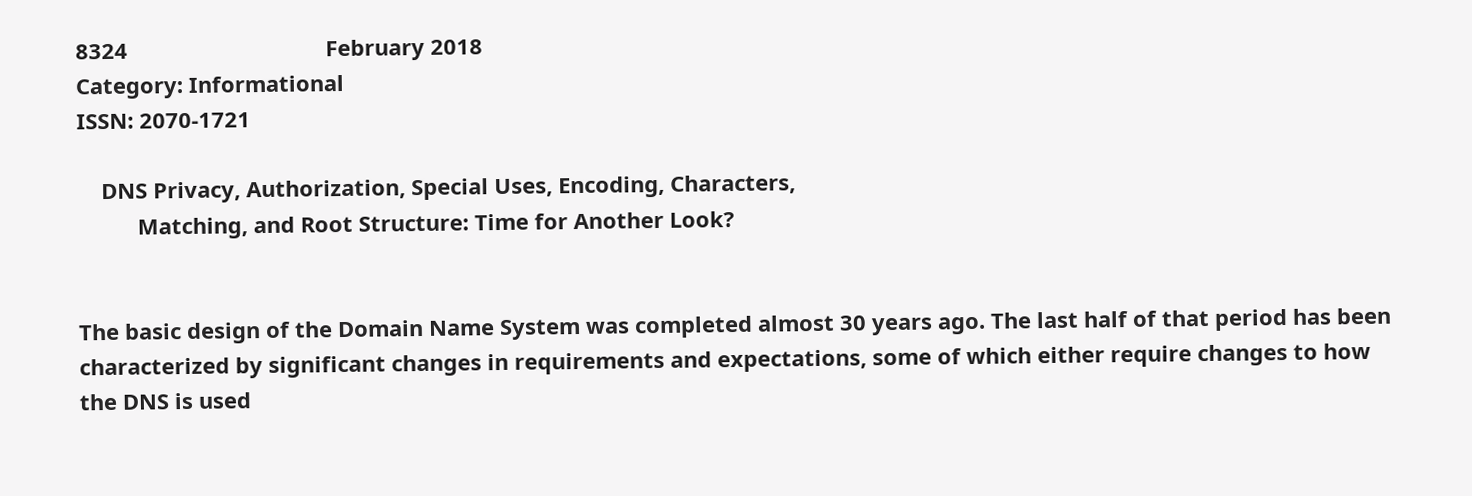8324                                 February 2018
Category: Informational
ISSN: 2070-1721

    DNS Privacy, Authorization, Special Uses, Encoding, Characters,
          Matching, and Root Structure: Time for Another Look?


The basic design of the Domain Name System was completed almost 30 years ago. The last half of that period has been characterized by significant changes in requirements and expectations, some of which either require changes to how the DNS is used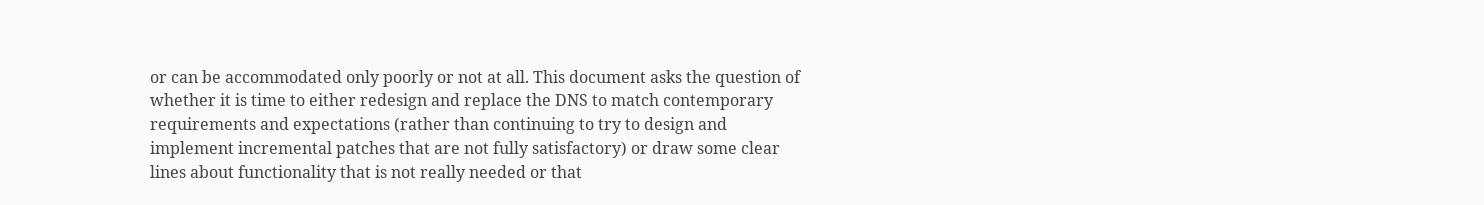or can be accommodated only poorly or not at all. This document asks the question of whether it is time to either redesign and replace the DNS to match contemporary requirements and expectations (rather than continuing to try to design and implement incremental patches that are not fully satisfactory) or draw some clear lines about functionality that is not really needed or that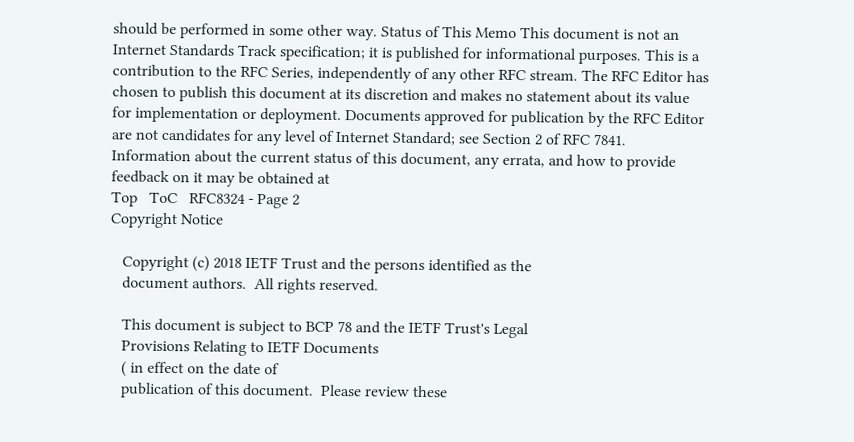should be performed in some other way. Status of This Memo This document is not an Internet Standards Track specification; it is published for informational purposes. This is a contribution to the RFC Series, independently of any other RFC stream. The RFC Editor has chosen to publish this document at its discretion and makes no statement about its value for implementation or deployment. Documents approved for publication by the RFC Editor are not candidates for any level of Internet Standard; see Section 2 of RFC 7841. Information about the current status of this document, any errata, and how to provide feedback on it may be obtained at
Top   ToC   RFC8324 - Page 2
Copyright Notice

   Copyright (c) 2018 IETF Trust and the persons identified as the
   document authors.  All rights reserved.

   This document is subject to BCP 78 and the IETF Trust's Legal
   Provisions Relating to IETF Documents
   ( in effect on the date of
   publication of this document.  Please review these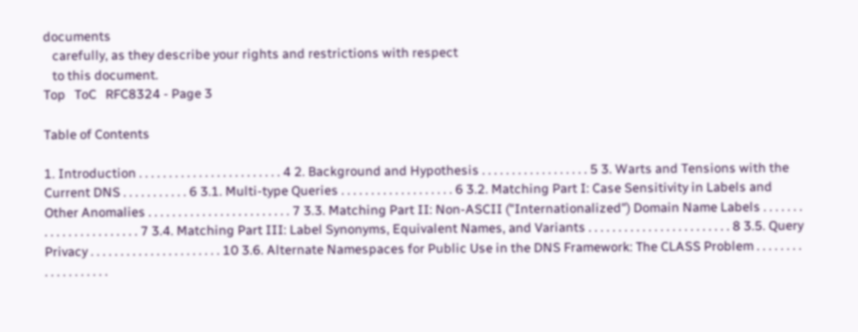documents
   carefully, as they describe your rights and restrictions with respect
   to this document.
Top   ToC   RFC8324 - Page 3

Table of Contents

1. Introduction . . . . . . . . . . . . . . . . . . . . . . . . 4 2. Background and Hypothesis . . . . . . . . . . . . . . . . . . 5 3. Warts and Tensions with the Current DNS . . . . . . . . . . . 6 3.1. Multi-type Queries . . . . . . . . . . . . . . . . . . . 6 3.2. Matching Part I: Case Sensitivity in Labels and Other Anomalies . . . . . . . . . . . . . . . . . . . . . . . . 7 3.3. Matching Part II: Non-ASCII ("Internationalized") Domain Name Labels . . . . . . . . . . . . . . . . . . . . . . . 7 3.4. Matching Part III: Label Synonyms, Equivalent Names, and Variants . . . . . . . . . . . . . . . . . . . . . . . . 8 3.5. Query Privacy . . . . . . . . . . . . . . . . . . . . . . 10 3.6. Alternate Namespaces for Public Use in the DNS Framework: The CLASS Problem . . . . . . . . . . . . . . . . . . .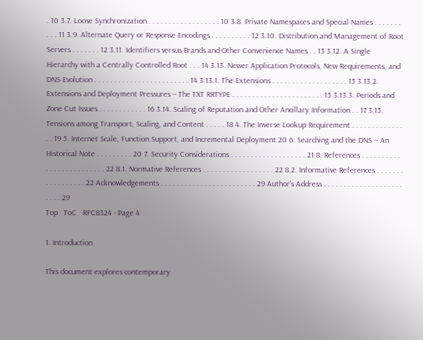. 10 3.7. Loose Synchronization . . . . . . . . . . . . . . . . . . 10 3.8. Private Namespaces and Special Names . . . . . . . . . . 11 3.9. Alternate Query or Response Encodings . . . . . . . . . . 12 3.10. Distribution and Management of Root Servers . . . . . . . 12 3.11. Identifiers versus Brands and Other Convenience Names . . 13 3.12. A Single Hierarchy with a Centrally Controlled Root . . . 14 3.13. Newer Application Protocols, New Requirements, and DNS Evolution . . . . . . . . . . . . . . . . . . . . . . . . 14 3.13.1. The Extensions . . . . . . . . . . . . . . . . . . . 15 3.13.2. Extensions and Deployment Pressures -- The TXT RRTYPE . . . . . . . . . . . . . . . . . . . . . . . 15 3.13.3. Periods and Zone Cut Issues . . . . . . . . . . . . 16 3.14. Scaling of Reputation and Other Ancillary Information . . 17 3.15. Tensions among Transport, Scaling, and Content . . . . . 18 4. The Inverse Lookup Requirement . . . . . . . . . . . . . . . 19 5. Internet Scale, Function Support, and Incremental Deployment 20 6. Searching and the DNS -- An Historical Note . . . . . . . . . 20 7. Security Considerations . . . . . . . . . . . . . . . . . . . 21 8. References . . . . . . . . . . . . . . . . . . . . . . . . . 22 8.1. Normative References . . . . . . . . . . . . . . . . . . 22 8.2. Informative References . . . . . . . . . . . . . . . . . 22 Acknowledgements . . . . . . . . . . . . . . . . . . . . . . . . 29 Author's Address . . . . . . . . . . . . . . . . . . . . . . . . 29
Top   ToC   RFC8324 - Page 4

1. Introduction

This document explores contemporary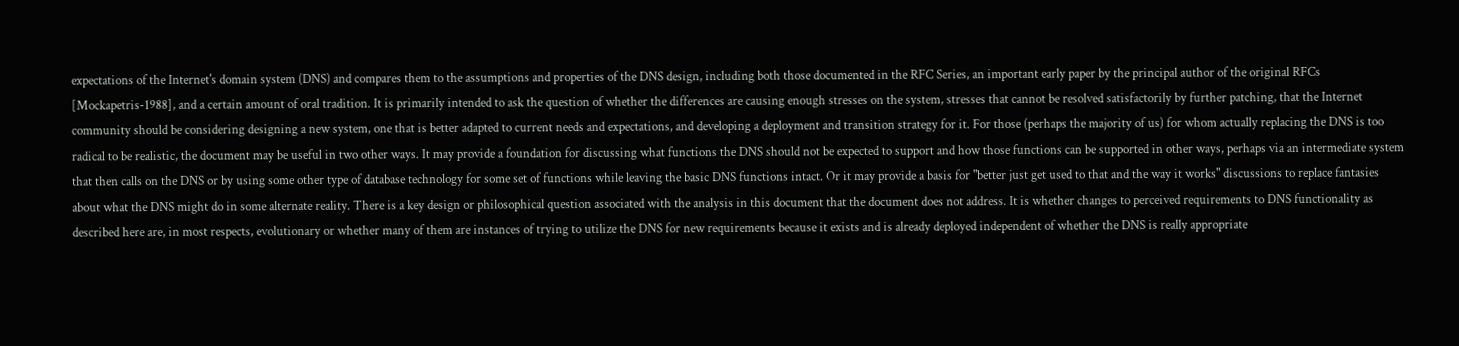expectations of the Internet's domain system (DNS) and compares them to the assumptions and properties of the DNS design, including both those documented in the RFC Series, an important early paper by the principal author of the original RFCs [Mockapetris-1988], and a certain amount of oral tradition. It is primarily intended to ask the question of whether the differences are causing enough stresses on the system, stresses that cannot be resolved satisfactorily by further patching, that the Internet community should be considering designing a new system, one that is better adapted to current needs and expectations, and developing a deployment and transition strategy for it. For those (perhaps the majority of us) for whom actually replacing the DNS is too radical to be realistic, the document may be useful in two other ways. It may provide a foundation for discussing what functions the DNS should not be expected to support and how those functions can be supported in other ways, perhaps via an intermediate system that then calls on the DNS or by using some other type of database technology for some set of functions while leaving the basic DNS functions intact. Or it may provide a basis for "better just get used to that and the way it works" discussions to replace fantasies about what the DNS might do in some alternate reality. There is a key design or philosophical question associated with the analysis in this document that the document does not address. It is whether changes to perceived requirements to DNS functionality as described here are, in most respects, evolutionary or whether many of them are instances of trying to utilize the DNS for new requirements because it exists and is already deployed independent of whether the DNS is really appropriate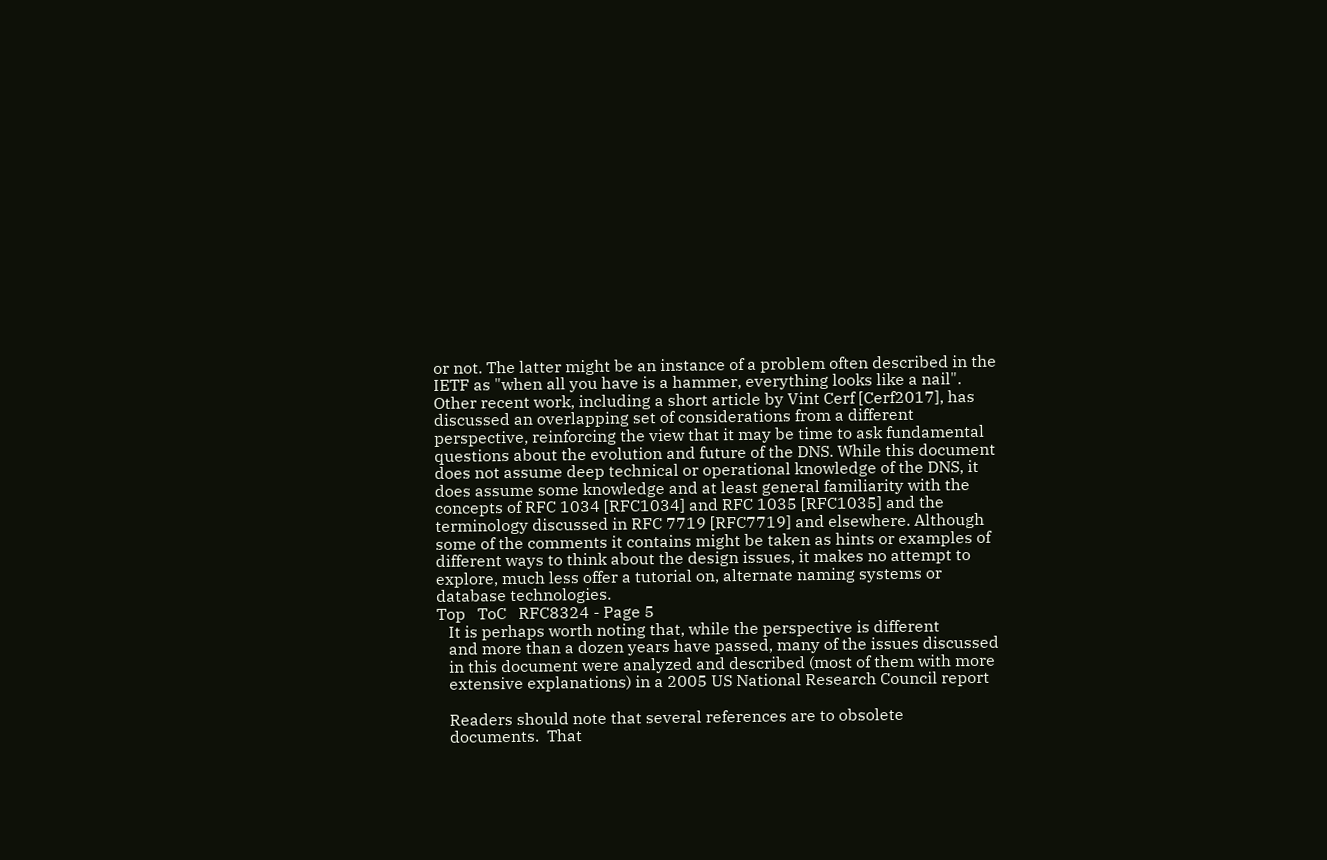or not. The latter might be an instance of a problem often described in the IETF as "when all you have is a hammer, everything looks like a nail". Other recent work, including a short article by Vint Cerf [Cerf2017], has discussed an overlapping set of considerations from a different perspective, reinforcing the view that it may be time to ask fundamental questions about the evolution and future of the DNS. While this document does not assume deep technical or operational knowledge of the DNS, it does assume some knowledge and at least general familiarity with the concepts of RFC 1034 [RFC1034] and RFC 1035 [RFC1035] and the terminology discussed in RFC 7719 [RFC7719] and elsewhere. Although some of the comments it contains might be taken as hints or examples of different ways to think about the design issues, it makes no attempt to explore, much less offer a tutorial on, alternate naming systems or database technologies.
Top   ToC   RFC8324 - Page 5
   It is perhaps worth noting that, while the perspective is different
   and more than a dozen years have passed, many of the issues discussed
   in this document were analyzed and described (most of them with more
   extensive explanations) in a 2005 US National Research Council report

   Readers should note that several references are to obsolete
   documents.  That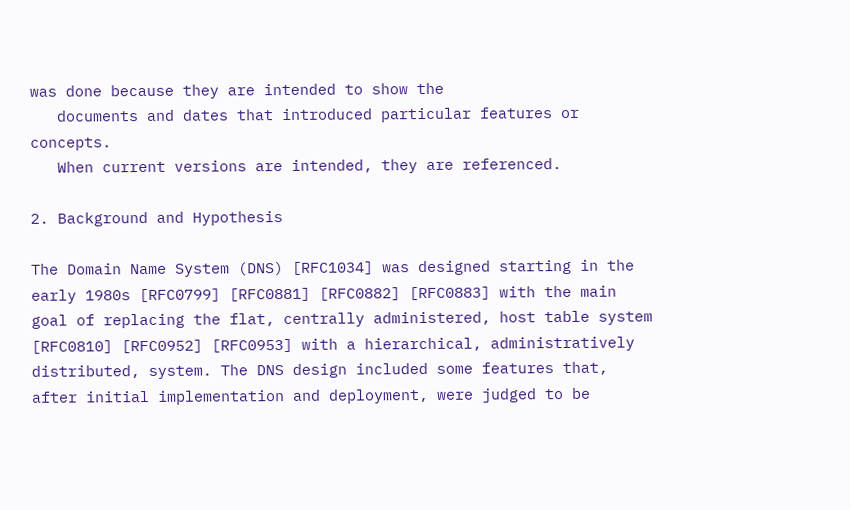was done because they are intended to show the
   documents and dates that introduced particular features or concepts.
   When current versions are intended, they are referenced.

2. Background and Hypothesis

The Domain Name System (DNS) [RFC1034] was designed starting in the early 1980s [RFC0799] [RFC0881] [RFC0882] [RFC0883] with the main goal of replacing the flat, centrally administered, host table system [RFC0810] [RFC0952] [RFC0953] with a hierarchical, administratively distributed, system. The DNS design included some features that, after initial implementation and deployment, were judged to be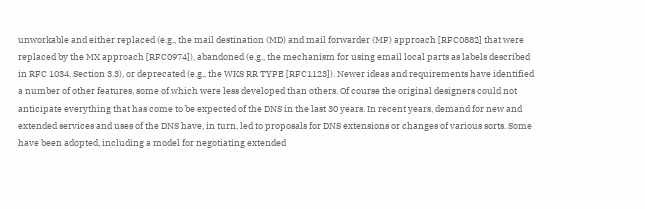unworkable and either replaced (e.g., the mail destination (MD) and mail forwarder (MF) approach [RFC0882] that were replaced by the MX approach [RFC0974]), abandoned (e.g., the mechanism for using email local parts as labels described in RFC 1034, Section 3.3), or deprecated (e.g., the WKS RR TYPE [RFC1123]). Newer ideas and requirements have identified a number of other features, some of which were less developed than others. Of course the original designers could not anticipate everything that has come to be expected of the DNS in the last 30 years. In recent years, demand for new and extended services and uses of the DNS have, in turn, led to proposals for DNS extensions or changes of various sorts. Some have been adopted, including a model for negotiating extended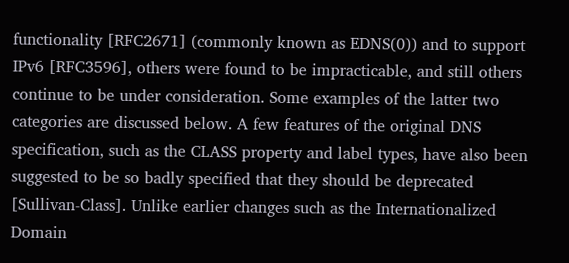functionality [RFC2671] (commonly known as EDNS(0)) and to support IPv6 [RFC3596], others were found to be impracticable, and still others continue to be under consideration. Some examples of the latter two categories are discussed below. A few features of the original DNS specification, such as the CLASS property and label types, have also been suggested to be so badly specified that they should be deprecated [Sullivan-Class]. Unlike earlier changes such as the Internationalized Domain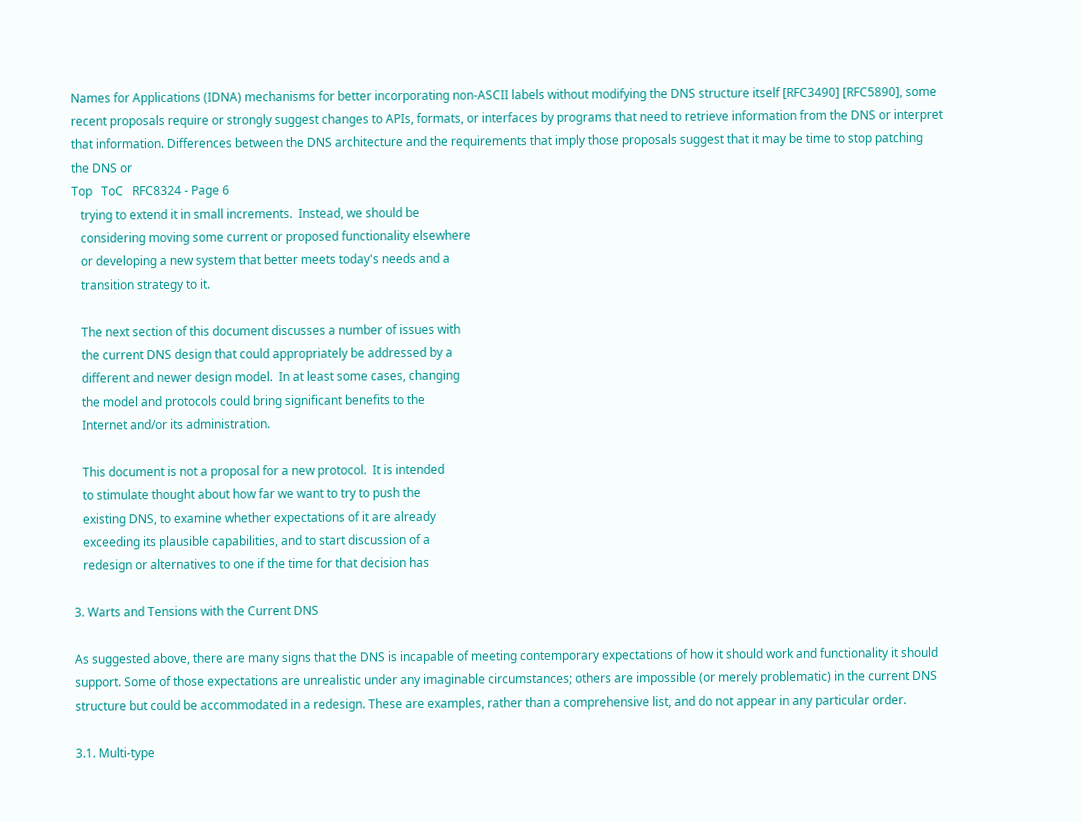Names for Applications (IDNA) mechanisms for better incorporating non-ASCII labels without modifying the DNS structure itself [RFC3490] [RFC5890], some recent proposals require or strongly suggest changes to APIs, formats, or interfaces by programs that need to retrieve information from the DNS or interpret that information. Differences between the DNS architecture and the requirements that imply those proposals suggest that it may be time to stop patching the DNS or
Top   ToC   RFC8324 - Page 6
   trying to extend it in small increments.  Instead, we should be
   considering moving some current or proposed functionality elsewhere
   or developing a new system that better meets today's needs and a
   transition strategy to it.

   The next section of this document discusses a number of issues with
   the current DNS design that could appropriately be addressed by a
   different and newer design model.  In at least some cases, changing
   the model and protocols could bring significant benefits to the
   Internet and/or its administration.

   This document is not a proposal for a new protocol.  It is intended
   to stimulate thought about how far we want to try to push the
   existing DNS, to examine whether expectations of it are already
   exceeding its plausible capabilities, and to start discussion of a
   redesign or alternatives to one if the time for that decision has

3. Warts and Tensions with the Current DNS

As suggested above, there are many signs that the DNS is incapable of meeting contemporary expectations of how it should work and functionality it should support. Some of those expectations are unrealistic under any imaginable circumstances; others are impossible (or merely problematic) in the current DNS structure but could be accommodated in a redesign. These are examples, rather than a comprehensive list, and do not appear in any particular order.

3.1. Multi-type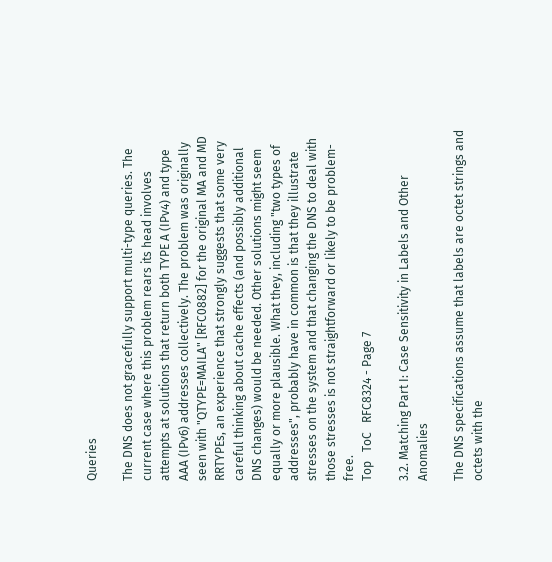Queries

The DNS does not gracefully support multi-type queries. The current case where this problem rears its head involves attempts at solutions that return both TYPE A (IPv4) and type AAA (IPv6) addresses collectively. The problem was originally seen with "QTYPE=MAILA" [RFC0882] for the original MA and MD RRTYPEs, an experience that strongly suggests that some very careful thinking about cache effects (and possibly additional DNS changes) would be needed. Other solutions might seem equally or more plausible. What they, including "two types of addresses", probably have in common is that they illustrate stresses on the system and that changing the DNS to deal with those stresses is not straightforward or likely to be problem- free.
Top   ToC   RFC8324 - Page 7

3.2. Matching Part I: Case Sensitivity in Labels and Other Anomalies

The DNS specifications assume that labels are octet strings and octets with the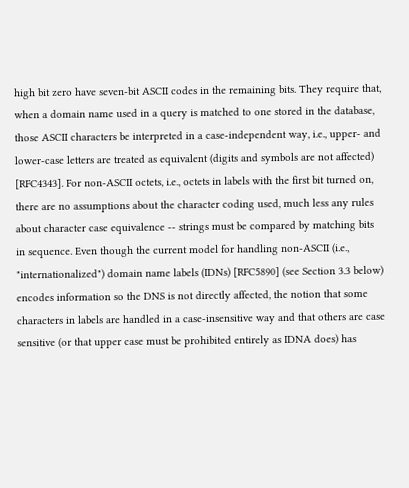high bit zero have seven-bit ASCII codes in the remaining bits. They require that, when a domain name used in a query is matched to one stored in the database, those ASCII characters be interpreted in a case-independent way, i.e., upper- and lower-case letters are treated as equivalent (digits and symbols are not affected) [RFC4343]. For non-ASCII octets, i.e., octets in labels with the first bit turned on, there are no assumptions about the character coding used, much less any rules about character case equivalence -- strings must be compared by matching bits in sequence. Even though the current model for handling non-ASCII (i.e., "internationalized") domain name labels (IDNs) [RFC5890] (see Section 3.3 below) encodes information so the DNS is not directly affected, the notion that some characters in labels are handled in a case-insensitive way and that others are case sensitive (or that upper case must be prohibited entirely as IDNA does) has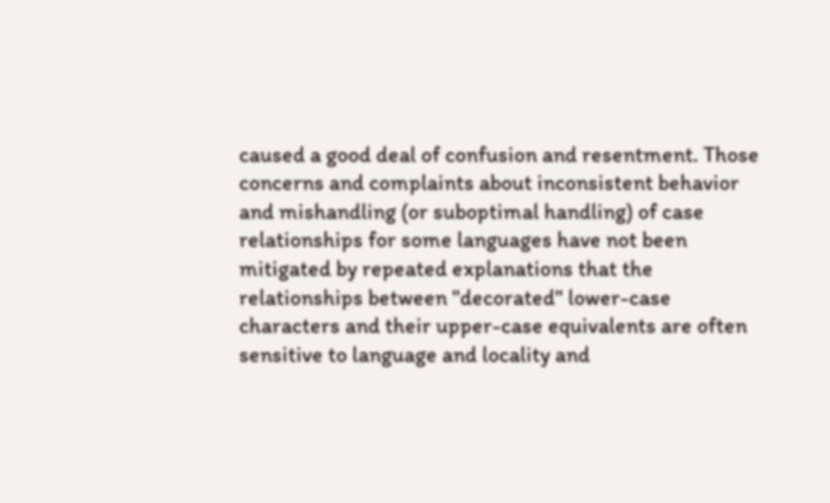caused a good deal of confusion and resentment. Those concerns and complaints about inconsistent behavior and mishandling (or suboptimal handling) of case relationships for some languages have not been mitigated by repeated explanations that the relationships between "decorated" lower-case characters and their upper-case equivalents are often sensitive to language and locality and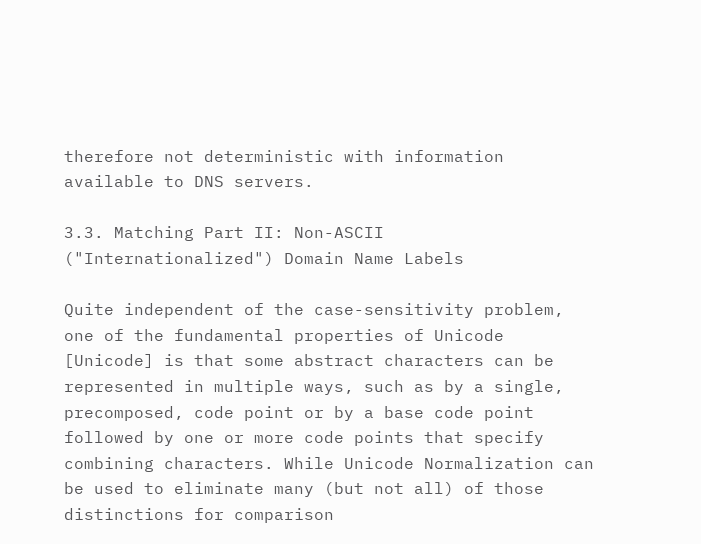therefore not deterministic with information available to DNS servers.

3.3. Matching Part II: Non-ASCII ("Internationalized") Domain Name Labels

Quite independent of the case-sensitivity problem, one of the fundamental properties of Unicode [Unicode] is that some abstract characters can be represented in multiple ways, such as by a single, precomposed, code point or by a base code point followed by one or more code points that specify combining characters. While Unicode Normalization can be used to eliminate many (but not all) of those distinctions for comparison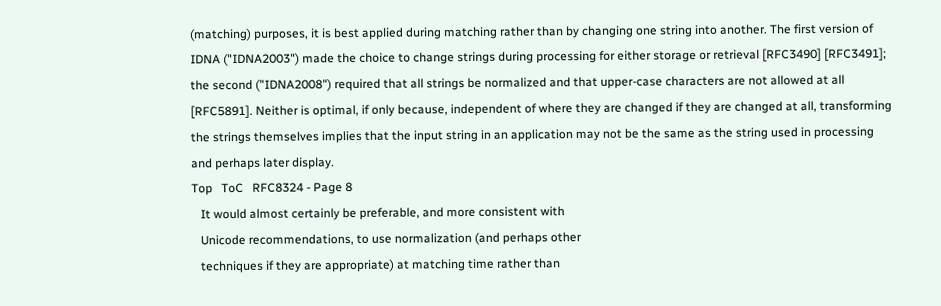(matching) purposes, it is best applied during matching rather than by changing one string into another. The first version of IDNA ("IDNA2003") made the choice to change strings during processing for either storage or retrieval [RFC3490] [RFC3491]; the second ("IDNA2008") required that all strings be normalized and that upper-case characters are not allowed at all [RFC5891]. Neither is optimal, if only because, independent of where they are changed if they are changed at all, transforming the strings themselves implies that the input string in an application may not be the same as the string used in processing and perhaps later display.
Top   ToC   RFC8324 - Page 8
   It would almost certainly be preferable, and more consistent with
   Unicode recommendations, to use normalization (and perhaps other
   techniques if they are appropriate) at matching time rather than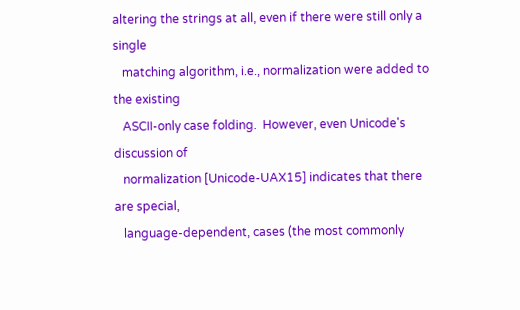altering the strings at all, even if there were still only a single
   matching algorithm, i.e., normalization were added to the existing
   ASCII-only case folding.  However, even Unicode's discussion of
   normalization [Unicode-UAX15] indicates that there are special,
   language-dependent, cases (the most commonly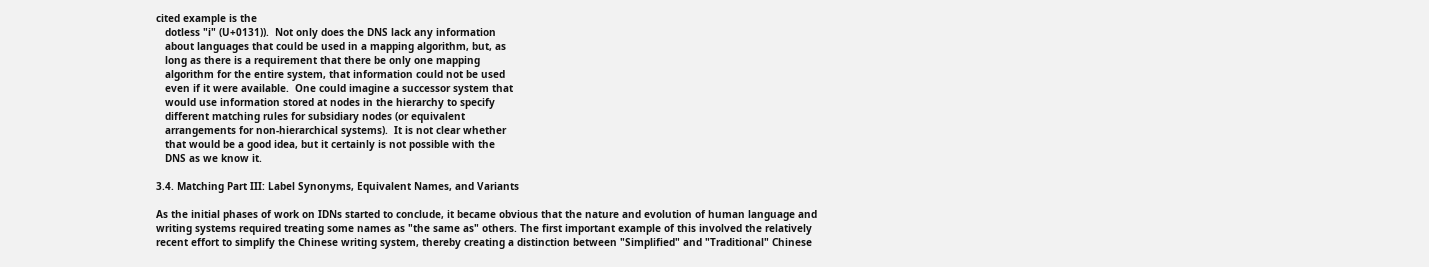cited example is the
   dotless "i" (U+0131)).  Not only does the DNS lack any information
   about languages that could be used in a mapping algorithm, but, as
   long as there is a requirement that there be only one mapping
   algorithm for the entire system, that information could not be used
   even if it were available.  One could imagine a successor system that
   would use information stored at nodes in the hierarchy to specify
   different matching rules for subsidiary nodes (or equivalent
   arrangements for non-hierarchical systems).  It is not clear whether
   that would be a good idea, but it certainly is not possible with the
   DNS as we know it.

3.4. Matching Part III: Label Synonyms, Equivalent Names, and Variants

As the initial phases of work on IDNs started to conclude, it became obvious that the nature and evolution of human language and writing systems required treating some names as "the same as" others. The first important example of this involved the relatively recent effort to simplify the Chinese writing system, thereby creating a distinction between "Simplified" and "Traditional" Chinese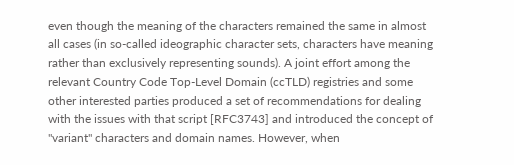even though the meaning of the characters remained the same in almost all cases (in so-called ideographic character sets, characters have meaning rather than exclusively representing sounds). A joint effort among the relevant Country Code Top-Level Domain (ccTLD) registries and some other interested parties produced a set of recommendations for dealing with the issues with that script [RFC3743] and introduced the concept of "variant" characters and domain names. However, when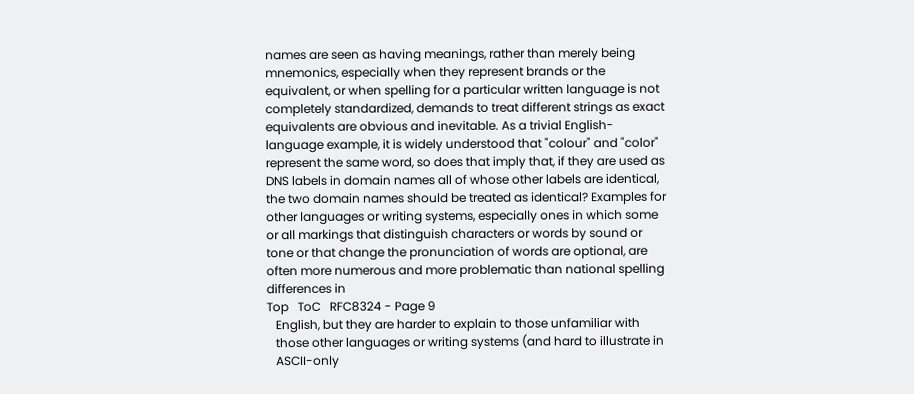names are seen as having meanings, rather than merely being mnemonics, especially when they represent brands or the equivalent, or when spelling for a particular written language is not completely standardized, demands to treat different strings as exact equivalents are obvious and inevitable. As a trivial English- language example, it is widely understood that "colour" and "color" represent the same word, so does that imply that, if they are used as DNS labels in domain names all of whose other labels are identical, the two domain names should be treated as identical? Examples for other languages or writing systems, especially ones in which some or all markings that distinguish characters or words by sound or tone or that change the pronunciation of words are optional, are often more numerous and more problematic than national spelling differences in
Top   ToC   RFC8324 - Page 9
   English, but they are harder to explain to those unfamiliar with
   those other languages or writing systems (and hard to illustrate in
   ASCII-only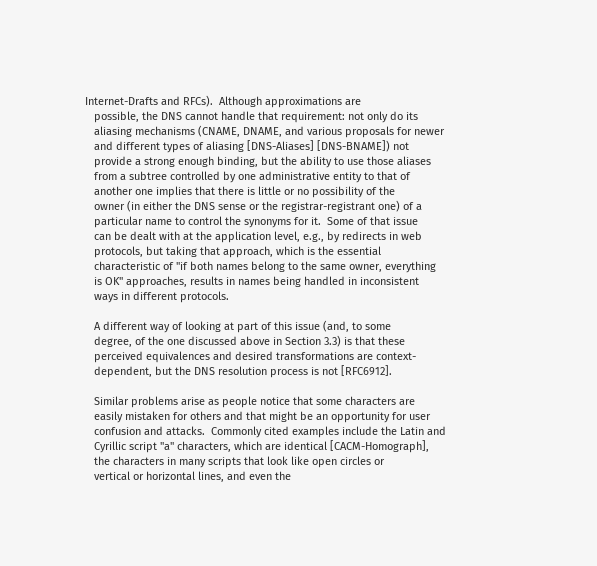Internet-Drafts and RFCs).  Although approximations are
   possible, the DNS cannot handle that requirement: not only do its
   aliasing mechanisms (CNAME, DNAME, and various proposals for newer
   and different types of aliasing [DNS-Aliases] [DNS-BNAME]) not
   provide a strong enough binding, but the ability to use those aliases
   from a subtree controlled by one administrative entity to that of
   another one implies that there is little or no possibility of the
   owner (in either the DNS sense or the registrar-registrant one) of a
   particular name to control the synonyms for it.  Some of that issue
   can be dealt with at the application level, e.g., by redirects in web
   protocols, but taking that approach, which is the essential
   characteristic of "if both names belong to the same owner, everything
   is OK" approaches, results in names being handled in inconsistent
   ways in different protocols.

   A different way of looking at part of this issue (and, to some
   degree, of the one discussed above in Section 3.3) is that these
   perceived equivalences and desired transformations are context-
   dependent, but the DNS resolution process is not [RFC6912].

   Similar problems arise as people notice that some characters are
   easily mistaken for others and that might be an opportunity for user
   confusion and attacks.  Commonly cited examples include the Latin and
   Cyrillic script "a" characters, which are identical [CACM-Homograph],
   the characters in many scripts that look like open circles or
   vertical or horizontal lines, and even the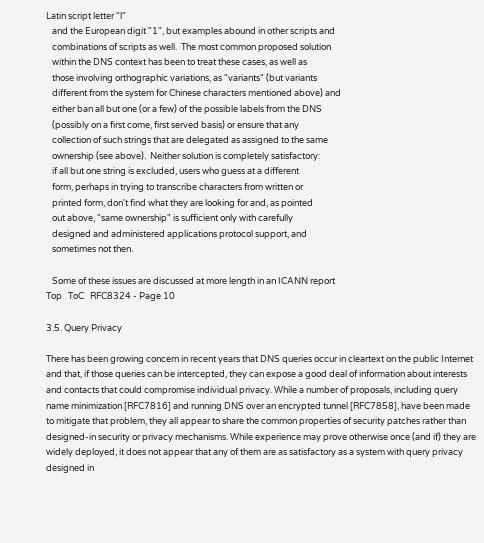Latin script letter "l"
   and the European digit "1", but examples abound in other scripts and
   combinations of scripts as well.  The most common proposed solution
   within the DNS context has been to treat these cases, as well as
   those involving orthographic variations, as "variants" (but variants
   different from the system for Chinese characters mentioned above) and
   either ban all but one (or a few) of the possible labels from the DNS
   (possibly on a first come, first served basis) or ensure that any
   collection of such strings that are delegated as assigned to the same
   ownership (see above).  Neither solution is completely satisfactory:
   if all but one string is excluded, users who guess at a different
   form, perhaps in trying to transcribe characters from written or
   printed form, don't find what they are looking for and, as pointed
   out above, "same ownership" is sufficient only with carefully
   designed and administered applications protocol support, and
   sometimes not then.

   Some of these issues are discussed at more length in an ICANN report
Top   ToC   RFC8324 - Page 10

3.5. Query Privacy

There has been growing concern in recent years that DNS queries occur in cleartext on the public Internet and that, if those queries can be intercepted, they can expose a good deal of information about interests and contacts that could compromise individual privacy. While a number of proposals, including query name minimization [RFC7816] and running DNS over an encrypted tunnel [RFC7858], have been made to mitigate that problem, they all appear to share the common properties of security patches rather than designed-in security or privacy mechanisms. While experience may prove otherwise once (and if) they are widely deployed, it does not appear that any of them are as satisfactory as a system with query privacy designed in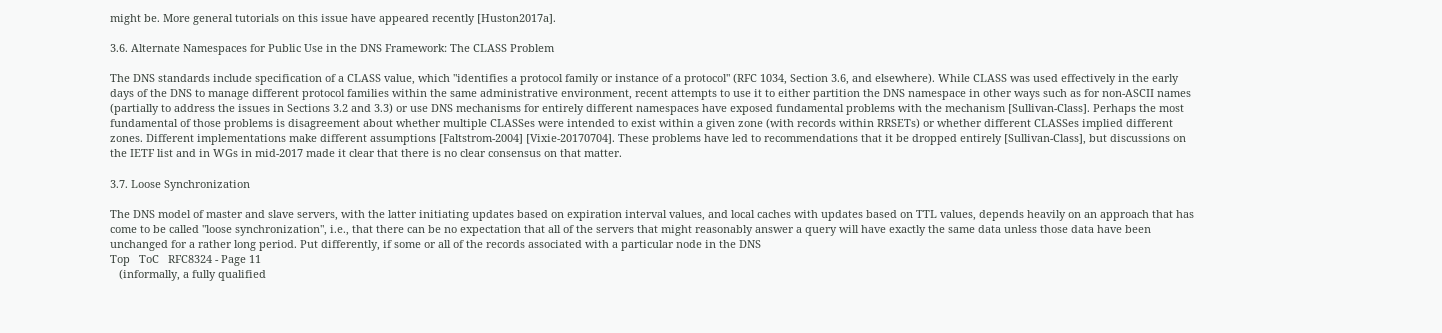might be. More general tutorials on this issue have appeared recently [Huston2017a].

3.6. Alternate Namespaces for Public Use in the DNS Framework: The CLASS Problem

The DNS standards include specification of a CLASS value, which "identifies a protocol family or instance of a protocol" (RFC 1034, Section 3.6, and elsewhere). While CLASS was used effectively in the early days of the DNS to manage different protocol families within the same administrative environment, recent attempts to use it to either partition the DNS namespace in other ways such as for non-ASCII names (partially to address the issues in Sections 3.2 and 3.3) or use DNS mechanisms for entirely different namespaces have exposed fundamental problems with the mechanism [Sullivan-Class]. Perhaps the most fundamental of those problems is disagreement about whether multiple CLASSes were intended to exist within a given zone (with records within RRSETs) or whether different CLASSes implied different zones. Different implementations make different assumptions [Faltstrom-2004] [Vixie-20170704]. These problems have led to recommendations that it be dropped entirely [Sullivan-Class], but discussions on the IETF list and in WGs in mid-2017 made it clear that there is no clear consensus on that matter.

3.7. Loose Synchronization

The DNS model of master and slave servers, with the latter initiating updates based on expiration interval values, and local caches with updates based on TTL values, depends heavily on an approach that has come to be called "loose synchronization", i.e., that there can be no expectation that all of the servers that might reasonably answer a query will have exactly the same data unless those data have been unchanged for a rather long period. Put differently, if some or all of the records associated with a particular node in the DNS
Top   ToC   RFC8324 - Page 11
   (informally, a fully qualified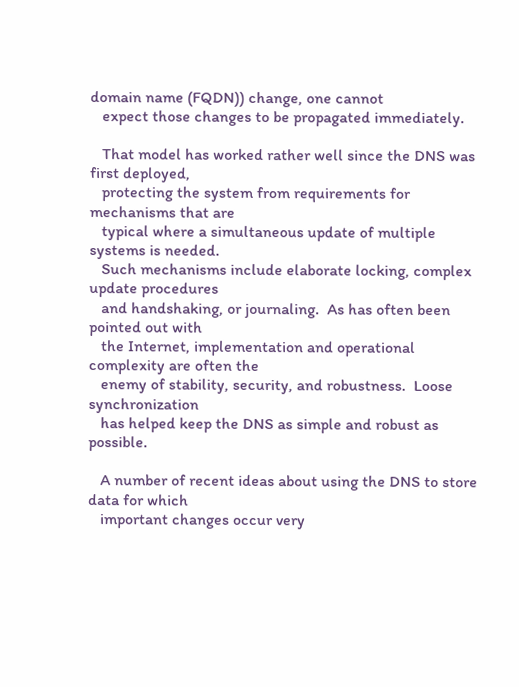domain name (FQDN)) change, one cannot
   expect those changes to be propagated immediately.

   That model has worked rather well since the DNS was first deployed,
   protecting the system from requirements for mechanisms that are
   typical where a simultaneous update of multiple systems is needed.
   Such mechanisms include elaborate locking, complex update procedures
   and handshaking, or journaling.  As has often been pointed out with
   the Internet, implementation and operational complexity are often the
   enemy of stability, security, and robustness.  Loose synchronization
   has helped keep the DNS as simple and robust as possible.

   A number of recent ideas about using the DNS to store data for which
   important changes occur very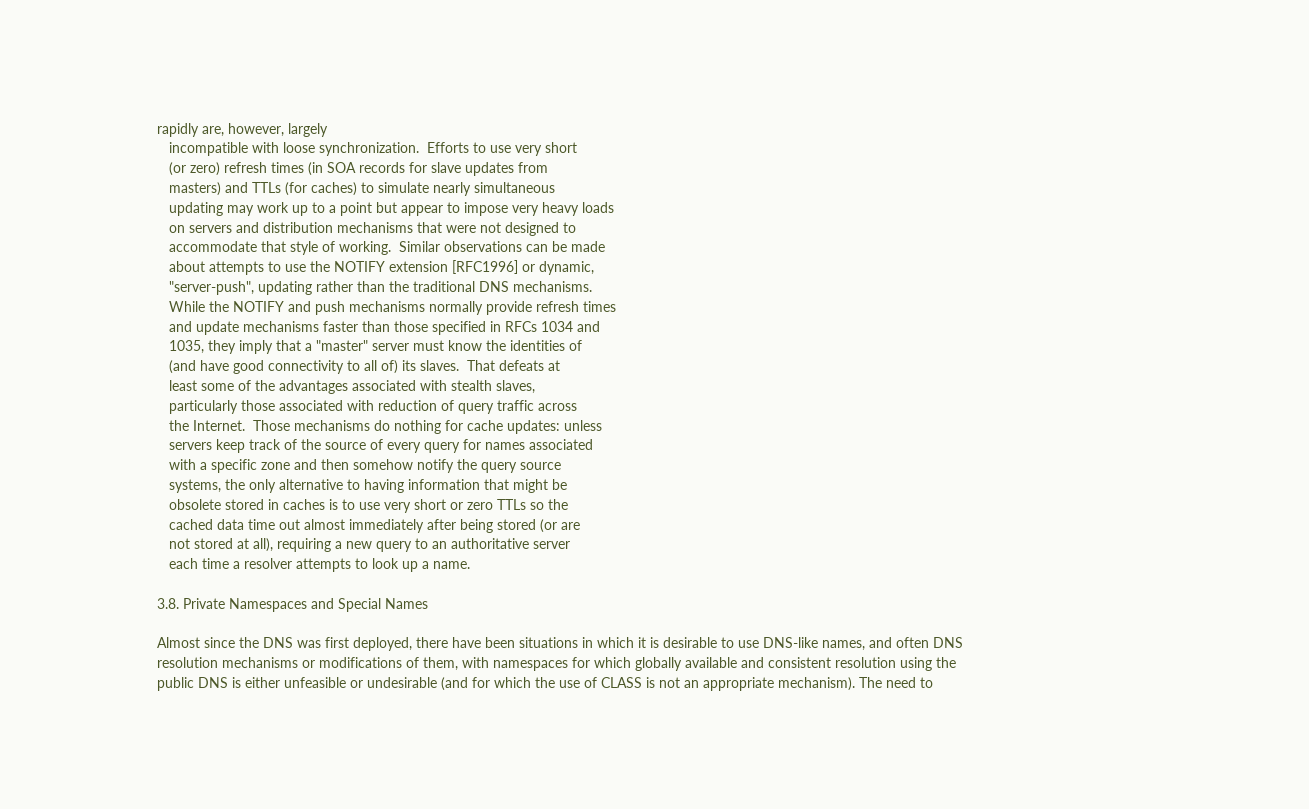rapidly are, however, largely
   incompatible with loose synchronization.  Efforts to use very short
   (or zero) refresh times (in SOA records for slave updates from
   masters) and TTLs (for caches) to simulate nearly simultaneous
   updating may work up to a point but appear to impose very heavy loads
   on servers and distribution mechanisms that were not designed to
   accommodate that style of working.  Similar observations can be made
   about attempts to use the NOTIFY extension [RFC1996] or dynamic,
   "server-push", updating rather than the traditional DNS mechanisms.
   While the NOTIFY and push mechanisms normally provide refresh times
   and update mechanisms faster than those specified in RFCs 1034 and
   1035, they imply that a "master" server must know the identities of
   (and have good connectivity to all of) its slaves.  That defeats at
   least some of the advantages associated with stealth slaves,
   particularly those associated with reduction of query traffic across
   the Internet.  Those mechanisms do nothing for cache updates: unless
   servers keep track of the source of every query for names associated
   with a specific zone and then somehow notify the query source
   systems, the only alternative to having information that might be
   obsolete stored in caches is to use very short or zero TTLs so the
   cached data time out almost immediately after being stored (or are
   not stored at all), requiring a new query to an authoritative server
   each time a resolver attempts to look up a name.

3.8. Private Namespaces and Special Names

Almost since the DNS was first deployed, there have been situations in which it is desirable to use DNS-like names, and often DNS resolution mechanisms or modifications of them, with namespaces for which globally available and consistent resolution using the public DNS is either unfeasible or undesirable (and for which the use of CLASS is not an appropriate mechanism). The need to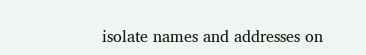isolate names and addresses on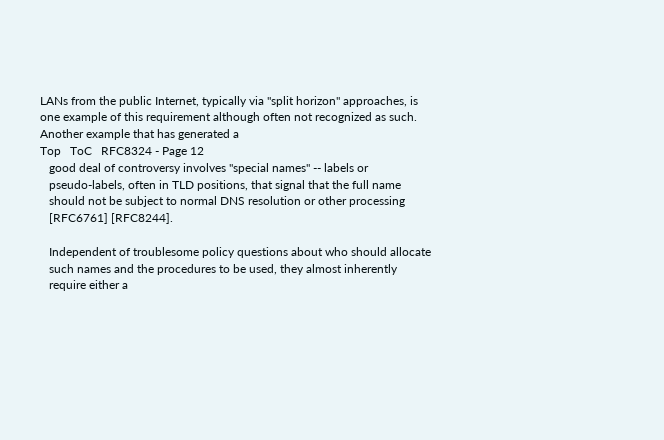LANs from the public Internet, typically via "split horizon" approaches, is one example of this requirement although often not recognized as such. Another example that has generated a
Top   ToC   RFC8324 - Page 12
   good deal of controversy involves "special names" -- labels or
   pseudo-labels, often in TLD positions, that signal that the full name
   should not be subject to normal DNS resolution or other processing
   [RFC6761] [RFC8244].

   Independent of troublesome policy questions about who should allocate
   such names and the procedures to be used, they almost inherently
   require either a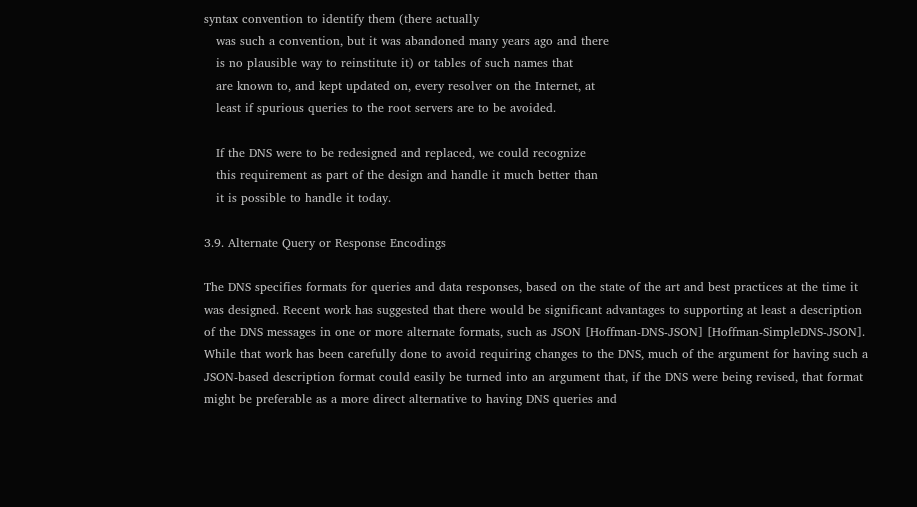syntax convention to identify them (there actually
   was such a convention, but it was abandoned many years ago and there
   is no plausible way to reinstitute it) or tables of such names that
   are known to, and kept updated on, every resolver on the Internet, at
   least if spurious queries to the root servers are to be avoided.

   If the DNS were to be redesigned and replaced, we could recognize
   this requirement as part of the design and handle it much better than
   it is possible to handle it today.

3.9. Alternate Query or Response Encodings

The DNS specifies formats for queries and data responses, based on the state of the art and best practices at the time it was designed. Recent work has suggested that there would be significant advantages to supporting at least a description of the DNS messages in one or more alternate formats, such as JSON [Hoffman-DNS-JSON] [Hoffman-SimpleDNS-JSON]. While that work has been carefully done to avoid requiring changes to the DNS, much of the argument for having such a JSON-based description format could easily be turned into an argument that, if the DNS were being revised, that format might be preferable as a more direct alternative to having DNS queries and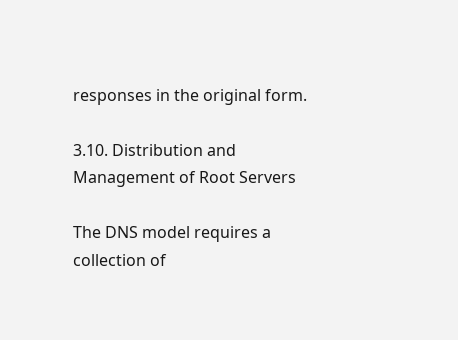responses in the original form.

3.10. Distribution and Management of Root Servers

The DNS model requires a collection of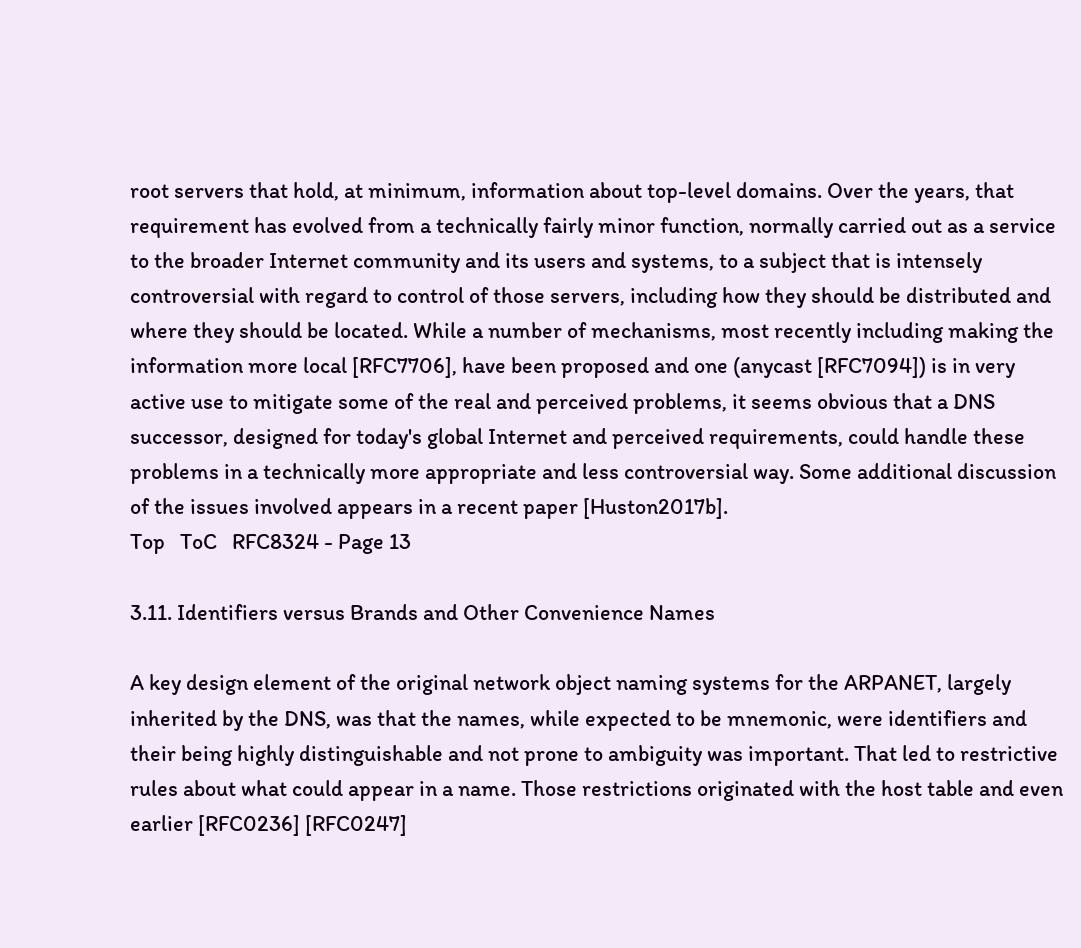root servers that hold, at minimum, information about top-level domains. Over the years, that requirement has evolved from a technically fairly minor function, normally carried out as a service to the broader Internet community and its users and systems, to a subject that is intensely controversial with regard to control of those servers, including how they should be distributed and where they should be located. While a number of mechanisms, most recently including making the information more local [RFC7706], have been proposed and one (anycast [RFC7094]) is in very active use to mitigate some of the real and perceived problems, it seems obvious that a DNS successor, designed for today's global Internet and perceived requirements, could handle these problems in a technically more appropriate and less controversial way. Some additional discussion of the issues involved appears in a recent paper [Huston2017b].
Top   ToC   RFC8324 - Page 13

3.11. Identifiers versus Brands and Other Convenience Names

A key design element of the original network object naming systems for the ARPANET, largely inherited by the DNS, was that the names, while expected to be mnemonic, were identifiers and their being highly distinguishable and not prone to ambiguity was important. That led to restrictive rules about what could appear in a name. Those restrictions originated with the host table and even earlier [RFC0236] [RFC0247]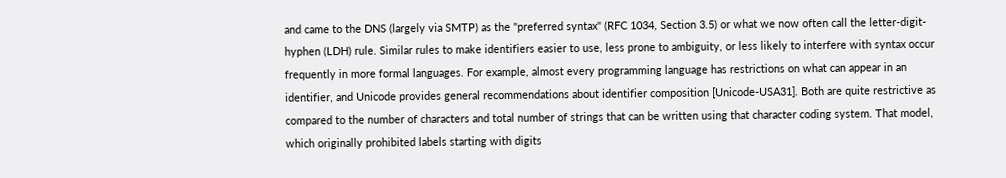and came to the DNS (largely via SMTP) as the "preferred syntax" (RFC 1034, Section 3.5) or what we now often call the letter-digit-hyphen (LDH) rule. Similar rules to make identifiers easier to use, less prone to ambiguity, or less likely to interfere with syntax occur frequently in more formal languages. For example, almost every programming language has restrictions on what can appear in an identifier, and Unicode provides general recommendations about identifier composition [Unicode-USA31]. Both are quite restrictive as compared to the number of characters and total number of strings that can be written using that character coding system. That model, which originally prohibited labels starting with digits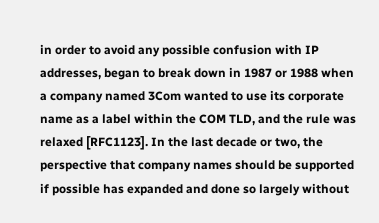in order to avoid any possible confusion with IP addresses, began to break down in 1987 or 1988 when a company named 3Com wanted to use its corporate name as a label within the COM TLD, and the rule was relaxed [RFC1123]. In the last decade or two, the perspective that company names should be supported if possible has expanded and done so largely without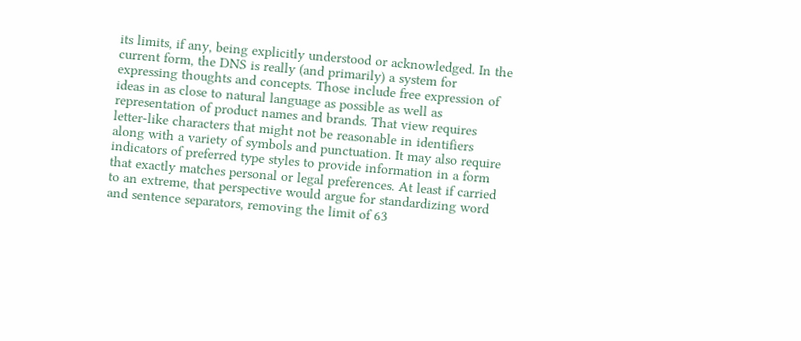its limits, if any, being explicitly understood or acknowledged. In the current form, the DNS is really (and primarily) a system for expressing thoughts and concepts. Those include free expression of ideas in as close to natural language as possible as well as representation of product names and brands. That view requires letter-like characters that might not be reasonable in identifiers along with a variety of symbols and punctuation. It may also require indicators of preferred type styles to provide information in a form that exactly matches personal or legal preferences. At least if carried to an extreme, that perspective would argue for standardizing word and sentence separators, removing the limit of 63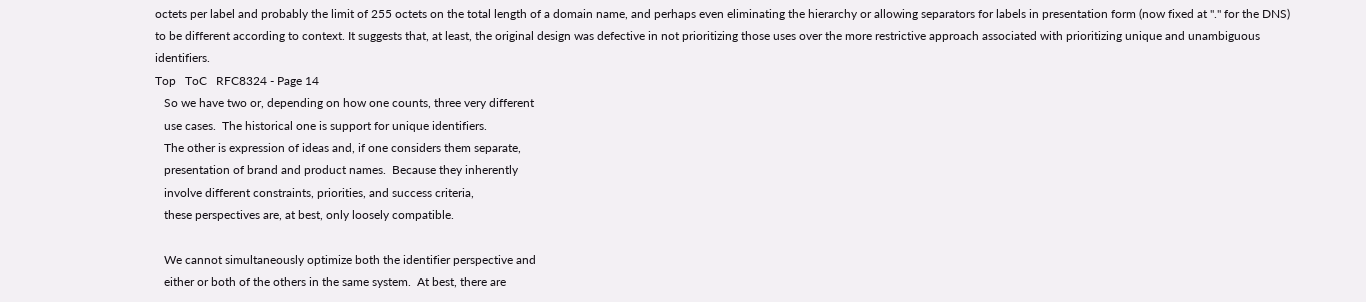octets per label and probably the limit of 255 octets on the total length of a domain name, and perhaps even eliminating the hierarchy or allowing separators for labels in presentation form (now fixed at "." for the DNS) to be different according to context. It suggests that, at least, the original design was defective in not prioritizing those uses over the more restrictive approach associated with prioritizing unique and unambiguous identifiers.
Top   ToC   RFC8324 - Page 14
   So we have two or, depending on how one counts, three very different
   use cases.  The historical one is support for unique identifiers.
   The other is expression of ideas and, if one considers them separate,
   presentation of brand and product names.  Because they inherently
   involve different constraints, priorities, and success criteria,
   these perspectives are, at best, only loosely compatible.

   We cannot simultaneously optimize both the identifier perspective and
   either or both of the others in the same system.  At best, there are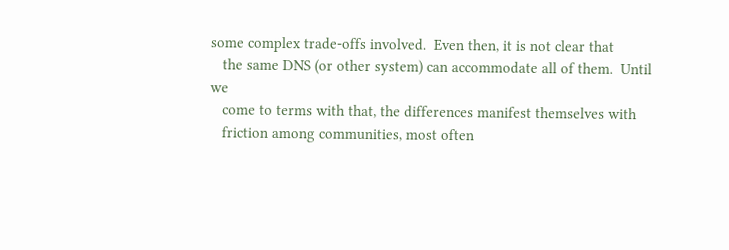some complex trade-offs involved.  Even then, it is not clear that
   the same DNS (or other system) can accommodate all of them.  Until we
   come to terms with that, the differences manifest themselves with
   friction among communities, most often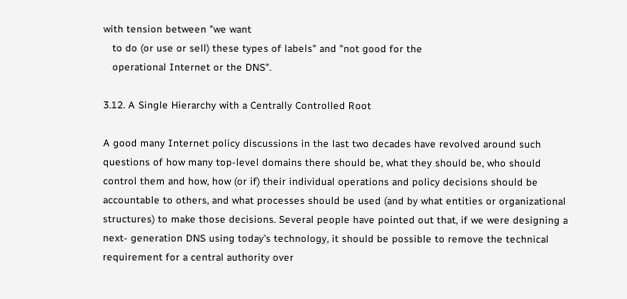with tension between "we want
   to do (or use or sell) these types of labels" and "not good for the
   operational Internet or the DNS".

3.12. A Single Hierarchy with a Centrally Controlled Root

A good many Internet policy discussions in the last two decades have revolved around such questions of how many top-level domains there should be, what they should be, who should control them and how, how (or if) their individual operations and policy decisions should be accountable to others, and what processes should be used (and by what entities or organizational structures) to make those decisions. Several people have pointed out that, if we were designing a next- generation DNS using today's technology, it should be possible to remove the technical requirement for a central authority over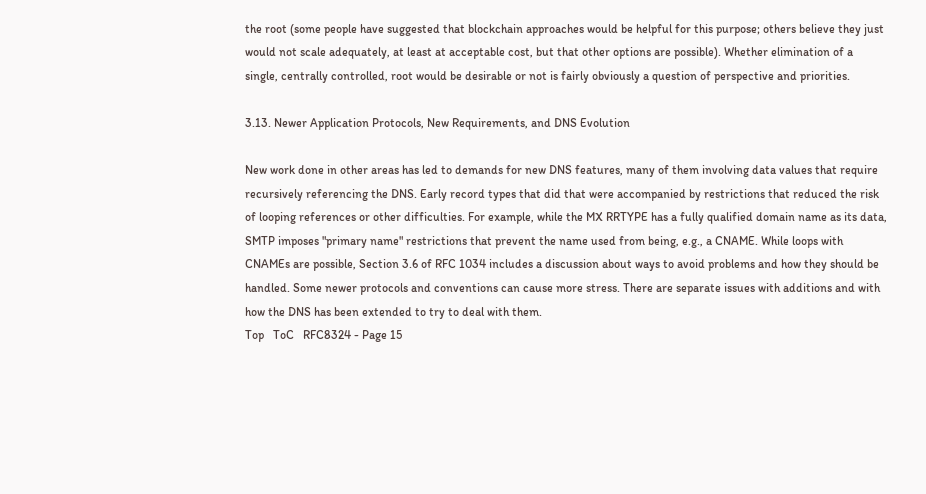the root (some people have suggested that blockchain approaches would be helpful for this purpose; others believe they just would not scale adequately, at least at acceptable cost, but that other options are possible). Whether elimination of a single, centrally controlled, root would be desirable or not is fairly obviously a question of perspective and priorities.

3.13. Newer Application Protocols, New Requirements, and DNS Evolution

New work done in other areas has led to demands for new DNS features, many of them involving data values that require recursively referencing the DNS. Early record types that did that were accompanied by restrictions that reduced the risk of looping references or other difficulties. For example, while the MX RRTYPE has a fully qualified domain name as its data, SMTP imposes "primary name" restrictions that prevent the name used from being, e.g., a CNAME. While loops with CNAMEs are possible, Section 3.6 of RFC 1034 includes a discussion about ways to avoid problems and how they should be handled. Some newer protocols and conventions can cause more stress. There are separate issues with additions and with how the DNS has been extended to try to deal with them.
Top   ToC   RFC8324 - Page 15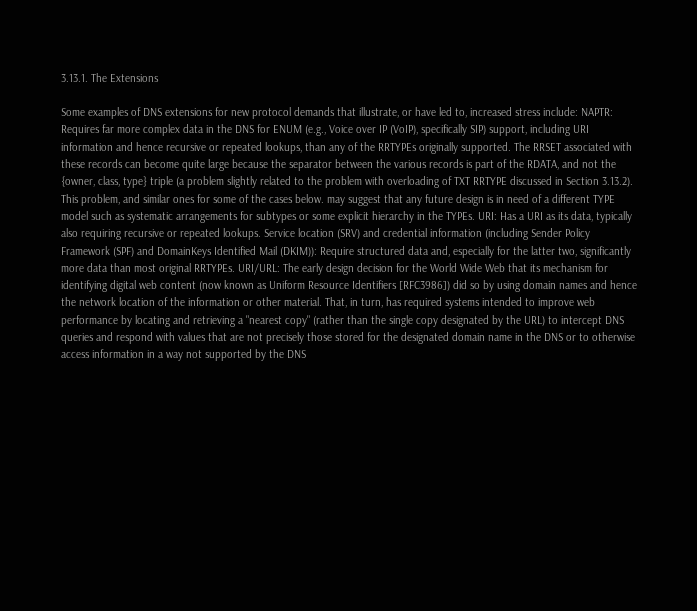3.13.1. The Extensions

Some examples of DNS extensions for new protocol demands that illustrate, or have led to, increased stress include: NAPTR: Requires far more complex data in the DNS for ENUM (e.g., Voice over IP (VoIP), specifically SIP) support, including URI information and hence recursive or repeated lookups, than any of the RRTYPEs originally supported. The RRSET associated with these records can become quite large because the separator between the various records is part of the RDATA, and not the {owner, class, type} triple (a problem slightly related to the problem with overloading of TXT RRTYPE discussed in Section 3.13.2). This problem, and similar ones for some of the cases below. may suggest that any future design is in need of a different TYPE model such as systematic arrangements for subtypes or some explicit hierarchy in the TYPEs. URI: Has a URI as its data, typically also requiring recursive or repeated lookups. Service location (SRV) and credential information (including Sender Policy Framework (SPF) and DomainKeys Identified Mail (DKIM)): Require structured data and, especially for the latter two, significantly more data than most original RRTYPEs. URI/URL: The early design decision for the World Wide Web that its mechanism for identifying digital web content (now known as Uniform Resource Identifiers [RFC3986]) did so by using domain names and hence the network location of the information or other material. That, in turn, has required systems intended to improve web performance by locating and retrieving a "nearest copy" (rather than the single copy designated by the URL) to intercept DNS queries and respond with values that are not precisely those stored for the designated domain name in the DNS or to otherwise access information in a way not supported by the DNS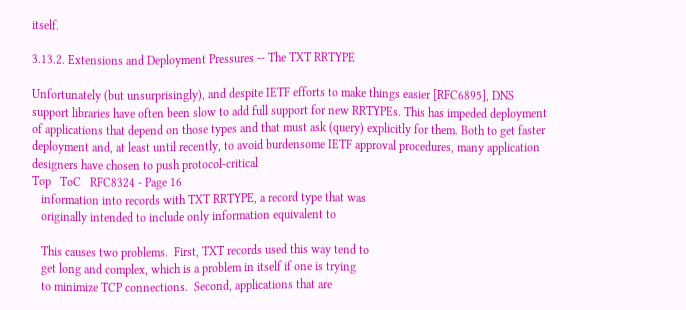itself.

3.13.2. Extensions and Deployment Pressures -- The TXT RRTYPE

Unfortunately (but unsurprisingly), and despite IETF efforts to make things easier [RFC6895], DNS support libraries have often been slow to add full support for new RRTYPEs. This has impeded deployment of applications that depend on those types and that must ask (query) explicitly for them. Both to get faster deployment and, at least until recently, to avoid burdensome IETF approval procedures, many application designers have chosen to push protocol-critical
Top   ToC   RFC8324 - Page 16
   information into records with TXT RRTYPE, a record type that was
   originally intended to include only information equivalent to

   This causes two problems.  First, TXT records used this way tend to
   get long and complex, which is a problem in itself if one is trying
   to minimize TCP connections.  Second, applications that are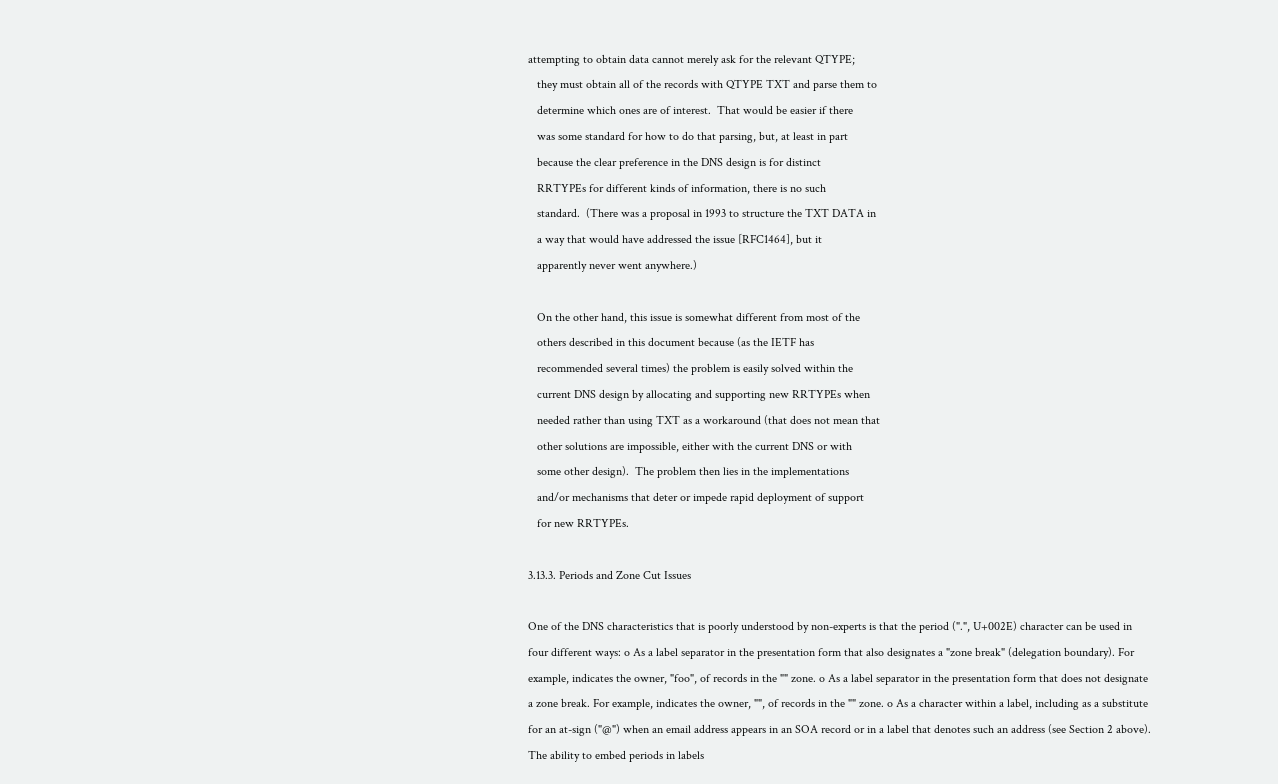attempting to obtain data cannot merely ask for the relevant QTYPE;
   they must obtain all of the records with QTYPE TXT and parse them to
   determine which ones are of interest.  That would be easier if there
   was some standard for how to do that parsing, but, at least in part
   because the clear preference in the DNS design is for distinct
   RRTYPEs for different kinds of information, there is no such
   standard.  (There was a proposal in 1993 to structure the TXT DATA in
   a way that would have addressed the issue [RFC1464], but it
   apparently never went anywhere.)

   On the other hand, this issue is somewhat different from most of the
   others described in this document because (as the IETF has
   recommended several times) the problem is easily solved within the
   current DNS design by allocating and supporting new RRTYPEs when
   needed rather than using TXT as a workaround (that does not mean that
   other solutions are impossible, either with the current DNS or with
   some other design).  The problem then lies in the implementations
   and/or mechanisms that deter or impede rapid deployment of support
   for new RRTYPEs.

3.13.3. Periods and Zone Cut Issues

One of the DNS characteristics that is poorly understood by non-experts is that the period (".", U+002E) character can be used in four different ways: o As a label separator in the presentation form that also designates a "zone break" (delegation boundary). For example, indicates the owner, "foo", of records in the "" zone. o As a label separator in the presentation form that does not designate a zone break. For example, indicates the owner, "", of records in the "" zone. o As a character within a label, including as a substitute for an at-sign ("@") when an email address appears in an SOA record or in a label that denotes such an address (see Section 2 above). The ability to embed periods in labels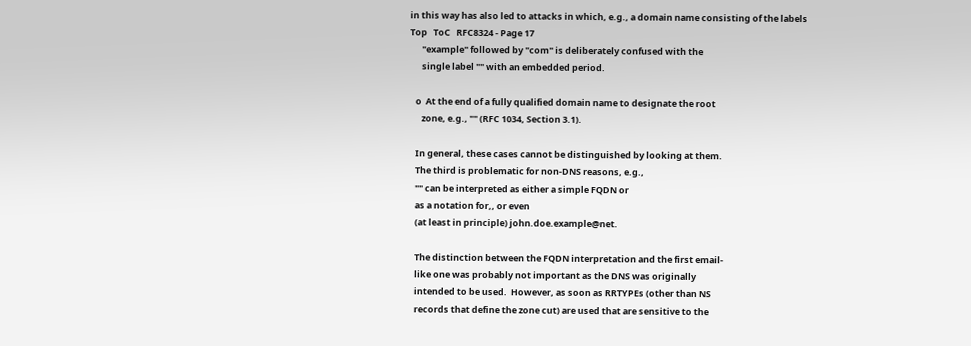in this way has also led to attacks in which, e.g., a domain name consisting of the labels
Top   ToC   RFC8324 - Page 17
      "example" followed by "com" is deliberately confused with the
      single label "" with an embedded period.

   o  At the end of a fully qualified domain name to designate the root
      zone, e.g., "" (RFC 1034, Section 3.1).

   In general, these cases cannot be distinguished by looking at them.
   The third is problematic for non-DNS reasons, e.g.,
   "" can be interpreted as either a simple FQDN or
   as a notation for,, or even
   (at least in principle) john.doe.example@net.

   The distinction between the FQDN interpretation and the first email-
   like one was probably not important as the DNS was originally
   intended to be used.  However, as soon as RRTYPEs (other than NS
   records that define the zone cut) are used that are sensitive to the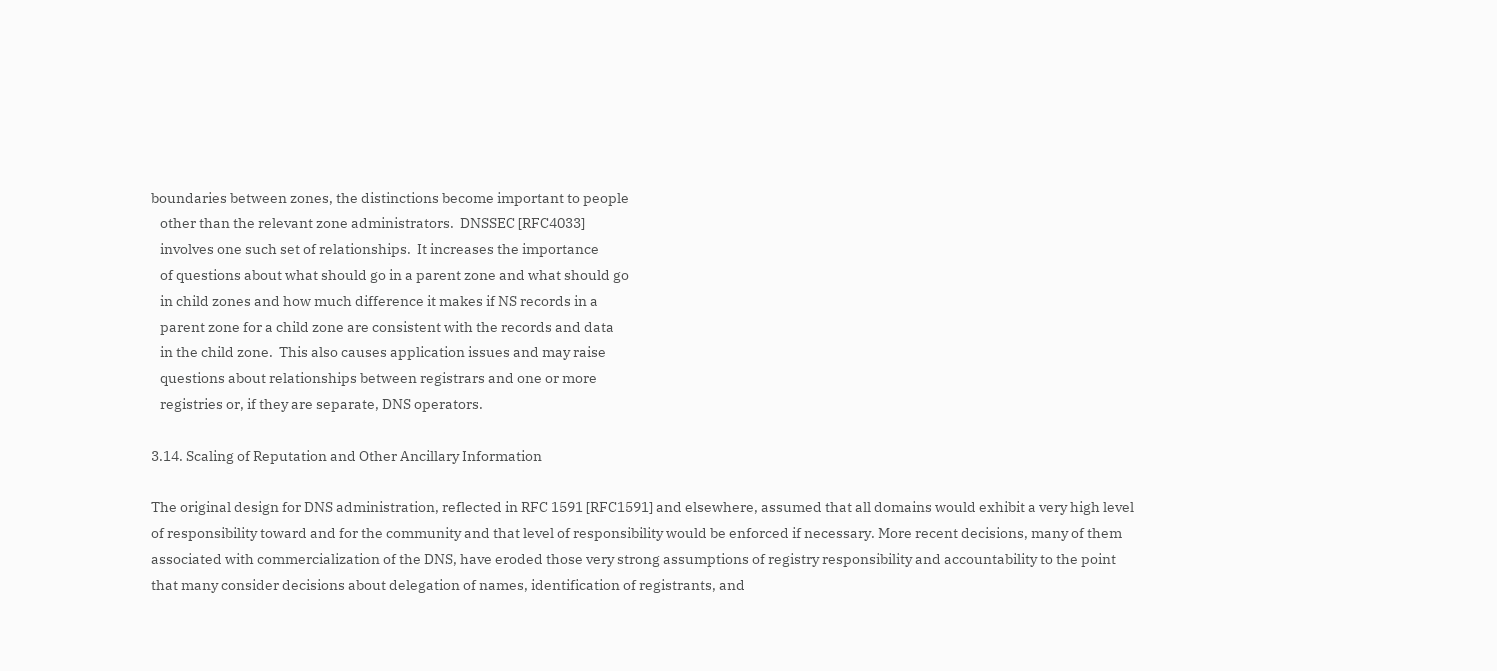boundaries between zones, the distinctions become important to people
   other than the relevant zone administrators.  DNSSEC [RFC4033]
   involves one such set of relationships.  It increases the importance
   of questions about what should go in a parent zone and what should go
   in child zones and how much difference it makes if NS records in a
   parent zone for a child zone are consistent with the records and data
   in the child zone.  This also causes application issues and may raise
   questions about relationships between registrars and one or more
   registries or, if they are separate, DNS operators.

3.14. Scaling of Reputation and Other Ancillary Information

The original design for DNS administration, reflected in RFC 1591 [RFC1591] and elsewhere, assumed that all domains would exhibit a very high level of responsibility toward and for the community and that level of responsibility would be enforced if necessary. More recent decisions, many of them associated with commercialization of the DNS, have eroded those very strong assumptions of registry responsibility and accountability to the point that many consider decisions about delegation of names, identification of registrants, and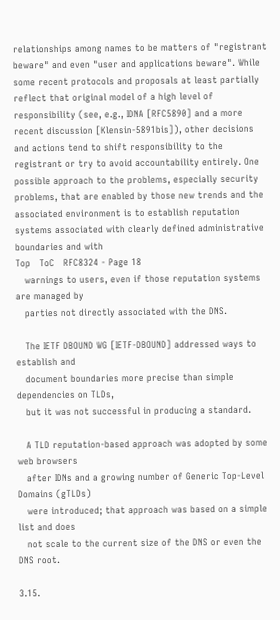relationships among names to be matters of "registrant beware" and even "user and applications beware". While some recent protocols and proposals at least partially reflect that original model of a high level of responsibility (see, e.g., IDNA [RFC5890] and a more recent discussion [Klensin-5891bis]), other decisions and actions tend to shift responsibility to the registrant or try to avoid accountability entirely. One possible approach to the problems, especially security problems, that are enabled by those new trends and the associated environment is to establish reputation systems associated with clearly defined administrative boundaries and with
Top   ToC   RFC8324 - Page 18
   warnings to users, even if those reputation systems are managed by
   parties not directly associated with the DNS.

   The IETF DBOUND WG [IETF-DBOUND] addressed ways to establish and
   document boundaries more precise than simple dependencies on TLDs,
   but it was not successful in producing a standard.

   A TLD reputation-based approach was adopted by some web browsers
   after IDNs and a growing number of Generic Top-Level Domains (gTLDs)
   were introduced; that approach was based on a simple list and does
   not scale to the current size of the DNS or even the DNS root.

3.15.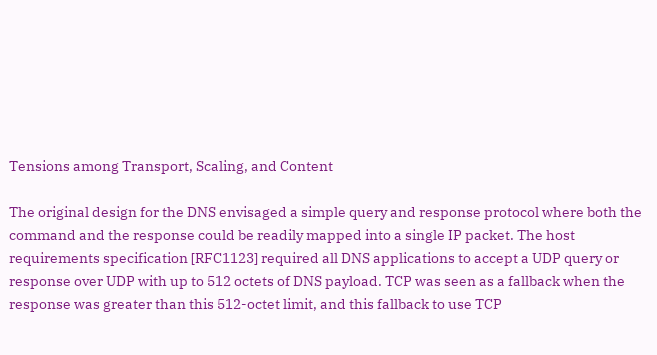Tensions among Transport, Scaling, and Content

The original design for the DNS envisaged a simple query and response protocol where both the command and the response could be readily mapped into a single IP packet. The host requirements specification [RFC1123] required all DNS applications to accept a UDP query or response over UDP with up to 512 octets of DNS payload. TCP was seen as a fallback when the response was greater than this 512-octet limit, and this fallback to use TCP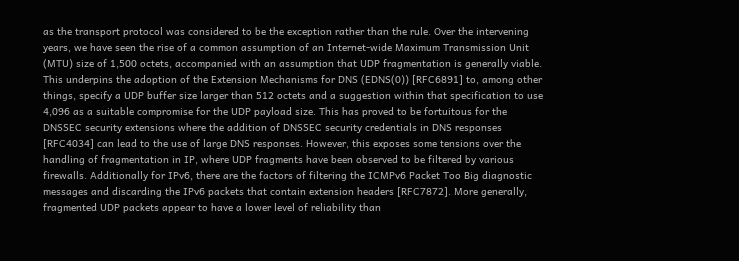as the transport protocol was considered to be the exception rather than the rule. Over the intervening years, we have seen the rise of a common assumption of an Internet-wide Maximum Transmission Unit (MTU) size of 1,500 octets, accompanied with an assumption that UDP fragmentation is generally viable. This underpins the adoption of the Extension Mechanisms for DNS (EDNS(0)) [RFC6891] to, among other things, specify a UDP buffer size larger than 512 octets and a suggestion within that specification to use 4,096 as a suitable compromise for the UDP payload size. This has proved to be fortuitous for the DNSSEC security extensions where the addition of DNSSEC security credentials in DNS responses [RFC4034] can lead to the use of large DNS responses. However, this exposes some tensions over the handling of fragmentation in IP, where UDP fragments have been observed to be filtered by various firewalls. Additionally for IPv6, there are the factors of filtering the ICMPv6 Packet Too Big diagnostic messages and discarding the IPv6 packets that contain extension headers [RFC7872]. More generally, fragmented UDP packets appear to have a lower level of reliability than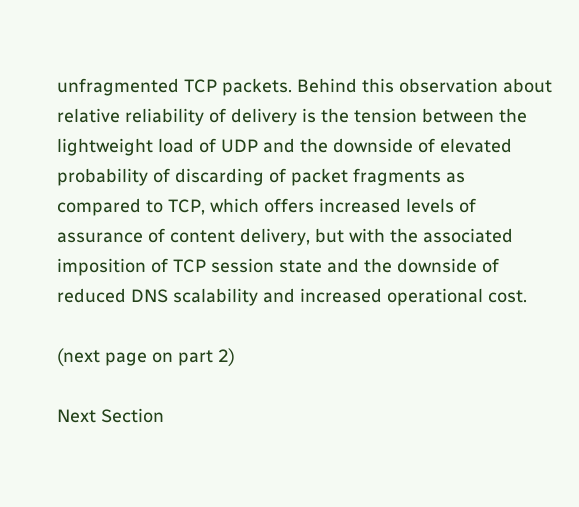unfragmented TCP packets. Behind this observation about relative reliability of delivery is the tension between the lightweight load of UDP and the downside of elevated probability of discarding of packet fragments as compared to TCP, which offers increased levels of assurance of content delivery, but with the associated imposition of TCP session state and the downside of reduced DNS scalability and increased operational cost.

(next page on part 2)

Next Section